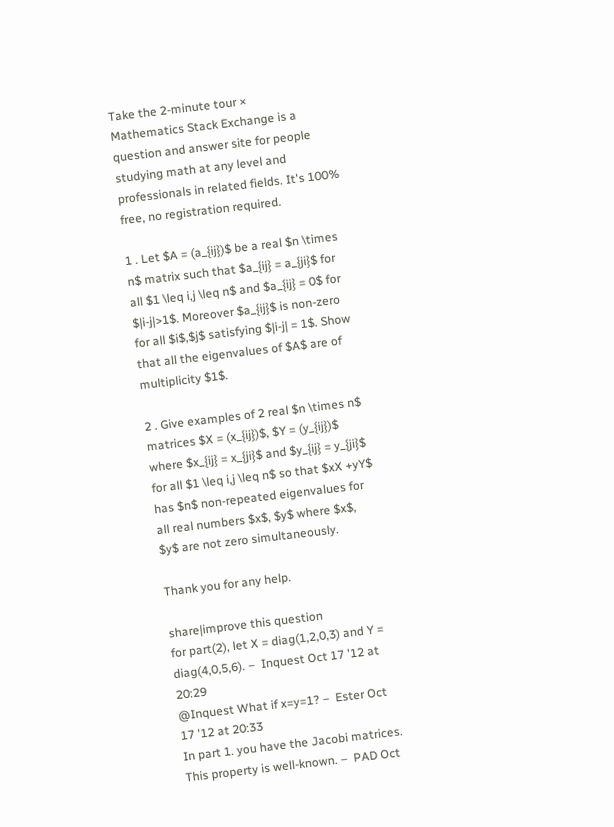Take the 2-minute tour ×
Mathematics Stack Exchange is a question and answer site for people studying math at any level and professionals in related fields. It's 100% free, no registration required.

1 . Let $A = (a_{ij})$ be a real $n \times n$ matrix such that $a_{ij} = a_{ji}$ for all $1 \leq i,j \leq n$ and $a_{ij} = 0$ for $|i-j|>1$. Moreover $a_{ij}$ is non-zero for all $i$,$j$ satisfying $|i-j| = 1$. Show that all the eigenvalues of $A$ are of multiplicity $1$.

2 . Give examples of 2 real $n \times n$ matrices $X = (x_{ij})$, $Y = (y_{ij})$ where $x_{ij} = x_{ji}$ and $y_{ij} = y_{ji}$ for all $1 \leq i,j \leq n$ so that $xX +yY$ has $n$ non-repeated eigenvalues for all real numbers $x$, $y$ where $x$, $y$ are not zero simultaneously.

Thank you for any help.

share|improve this question
for part(2), let X = diag(1,2,0,3) and Y = diag(4,0,5,6). –  Inquest Oct 17 '12 at 20:29
@Inquest What if x=y=1? –  Ester Oct 17 '12 at 20:33
In part 1. you have the Jacobi matrices. This property is well-known. –  PAD Oct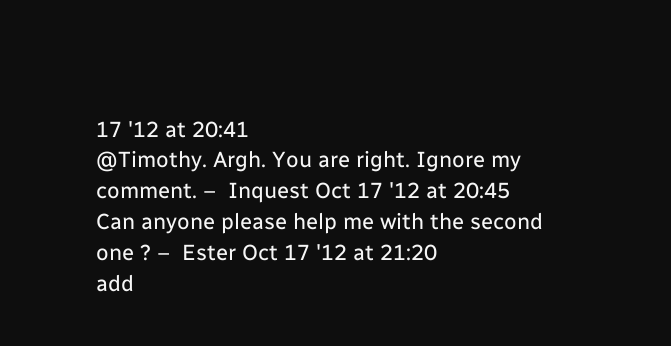17 '12 at 20:41
@Timothy. Argh. You are right. Ignore my comment. –  Inquest Oct 17 '12 at 20:45
Can anyone please help me with the second one ? –  Ester Oct 17 '12 at 21:20
add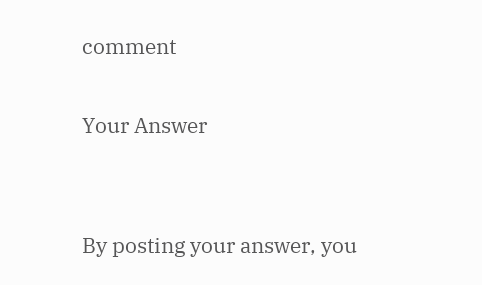comment

Your Answer


By posting your answer, you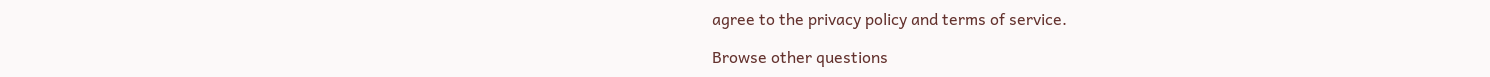agree to the privacy policy and terms of service.

Browse other questions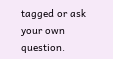tagged or ask your own question.